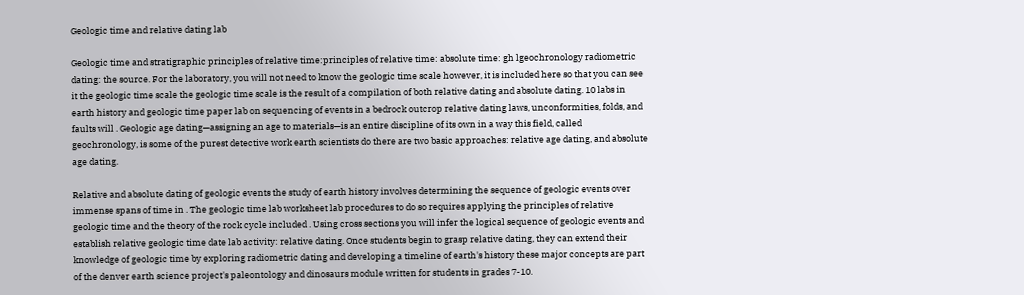Geologic time and relative dating lab

Geologic time and stratigraphic principles of relative time:principles of relative time: absolute time: gh lgeochronology radiometric dating: the source. For the laboratory, you will not need to know the geologic time scale however, it is included here so that you can see it the geologic time scale the geologic time scale is the result of a compilation of both relative dating and absolute dating. 10 labs in earth history and geologic time paper lab on sequencing of events in a bedrock outcrop relative dating laws, unconformities, folds, and faults will . Geologic age dating—assigning an age to materials—is an entire discipline of its own in a way this field, called geochronology, is some of the purest detective work earth scientists do there are two basic approaches: relative age dating, and absolute age dating.

Relative and absolute dating of geologic events the study of earth history involves determining the sequence of geologic events over immense spans of time in . The geologic time lab worksheet lab procedures to do so requires applying the principles of relative geologic time and the theory of the rock cycle included . Using cross sections you will infer the logical sequence of geologic events and establish relative geologic time date lab activity: relative dating. Once students begin to grasp relative dating, they can extend their knowledge of geologic time by exploring radiometric dating and developing a timeline of earth's history these major concepts are part of the denver earth science project's paleontology and dinosaurs module written for students in grades 7-10.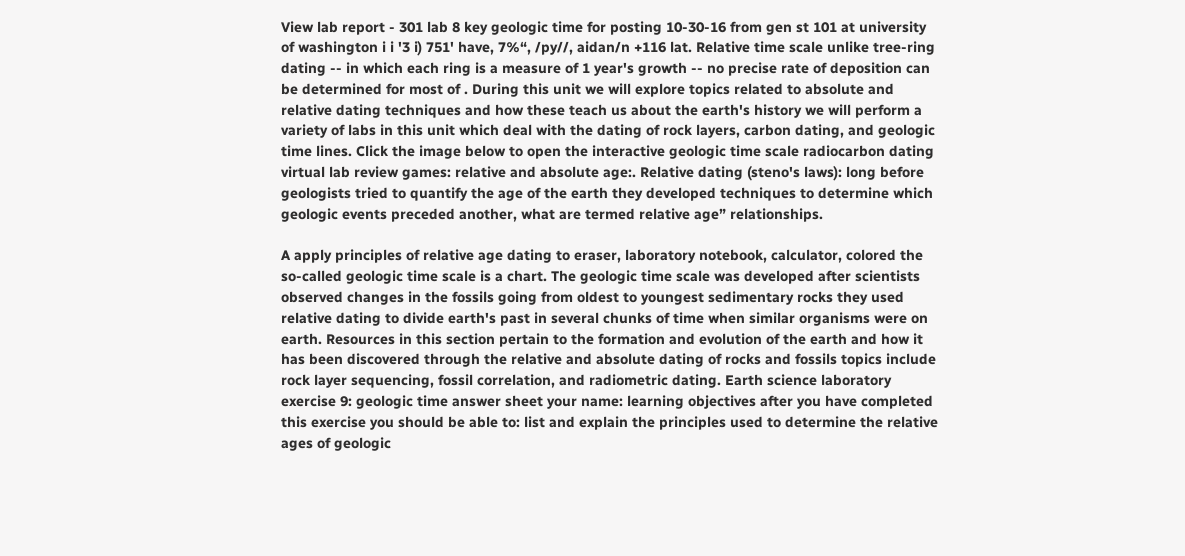View lab report - 301 lab 8 key geologic time for posting 10-30-16 from gen st 101 at university of washington i i '3 i) 751' have, 7%“, /py//, aidan/n +116 lat. Relative time scale unlike tree-ring dating -- in which each ring is a measure of 1 year's growth -- no precise rate of deposition can be determined for most of . During this unit we will explore topics related to absolute and relative dating techniques and how these teach us about the earth's history we will perform a variety of labs in this unit which deal with the dating of rock layers, carbon dating, and geologic time lines. Click the image below to open the interactive geologic time scale radiocarbon dating virtual lab review games: relative and absolute age:. Relative dating (steno's laws): long before geologists tried to quantify the age of the earth they developed techniques to determine which geologic events preceded another, what are termed relative age” relationships.

A apply principles of relative age dating to eraser, laboratory notebook, calculator, colored the so-called geologic time scale is a chart. The geologic time scale was developed after scientists observed changes in the fossils going from oldest to youngest sedimentary rocks they used relative dating to divide earth's past in several chunks of time when similar organisms were on earth. Resources in this section pertain to the formation and evolution of the earth and how it has been discovered through the relative and absolute dating of rocks and fossils topics include rock layer sequencing, fossil correlation, and radiometric dating. Earth science laboratory exercise 9: geologic time answer sheet your name: learning objectives after you have completed this exercise you should be able to: list and explain the principles used to determine the relative ages of geologic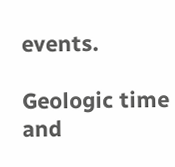events.

Geologic time and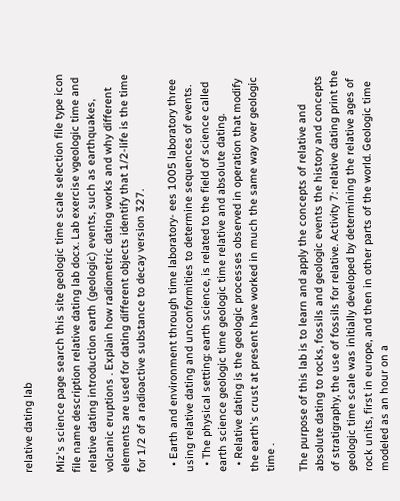relative dating lab

Miz's science page search this site geologic time scale selection file type icon file name description relative dating lab docx. Lab exercise vgeologic time and relative dating introduction earth (geologic) events, such as earthquakes, volcanic eruptions . Explain how radiometric dating works and why different elements are used for dating different objects identify that 1/2-life is the time for 1/2 of a radioactive substance to decay version 327.

  • Earth and environment through time laboratory- ees 1005 laboratory three using relative dating and unconformities to determine sequences of events.
  • The physical setting: earth science, is related to the field of science called earth science geologic time geologic time relative and absolute dating.
  • Relative dating is the geologic processes observed in operation that modify the earth's crust at present have worked in much the same way over geologic time .

The purpose of this lab is to learn and apply the concepts of relative and absolute dating to rocks, fossils and geologic events the history and concepts of stratigraphy, the use of fossils for relative. Activity 7: relative dating print the geologic time scale was initially developed by determining the relative ages of rock units, first in europe, and then in other parts of the world. Geologic time modeled as an hour on a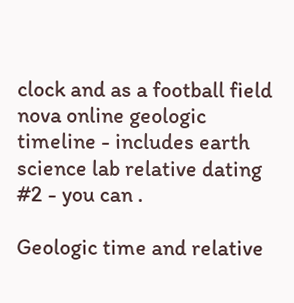clock and as a football field nova online geologic timeline - includes earth science lab relative dating #2 - you can .

Geologic time and relative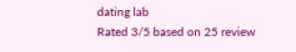dating lab
Rated 3/5 based on 25 review